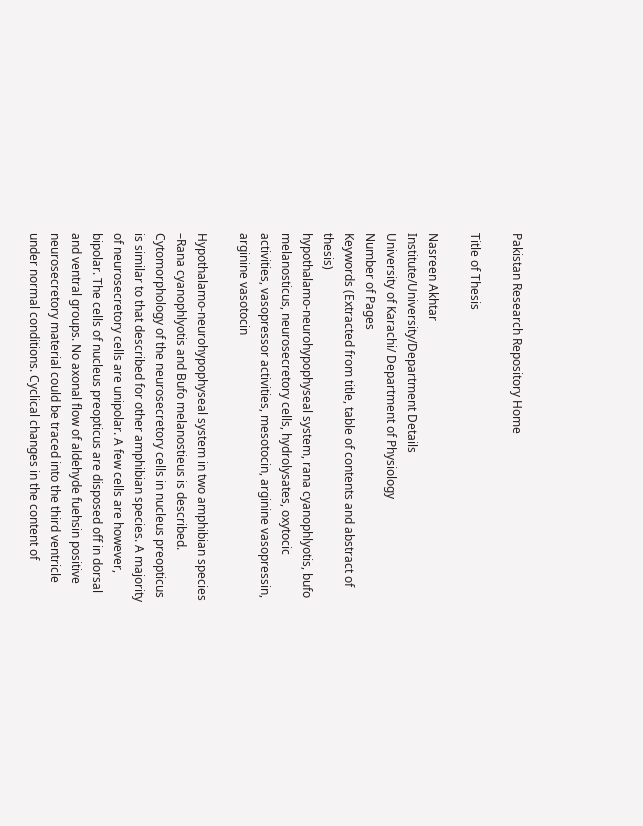Pakistan Research Repository Home

Title of Thesis

Nasreen Akhtar
Institute/University/Department Details
University of Karachi/ Department of Physiology
Number of Pages
Keywords (Extracted from title, table of contents and abstract of thesis)
hypothalamo-neurohypophyseal system, rana cyanophlyotis, bufo melanosticus, neurosecretory cells, hydrolysates, oxytocic activities, vasopressor activities, mesotocin, arginine vasopressin, arginine vasotocin

Hypothalamo-neurohypophyseal system in two amphibian species –Rana cyanophlyotis and Bufo melanostieus is described. Cytomorphology of the neurosecretory cells in nucleus preopticus is similar to that described for other amphibian species. A majority of neurosecretory cells are unipolar. A few cells are however, bipolar. The cells of nucleus preopticus are disposed off in dorsal and ventral groups. No axonal flow of aldehyde fuehsin positive neurosecretory material could be traced into the third ventricle under normal conditions. Cyclical changes in the content of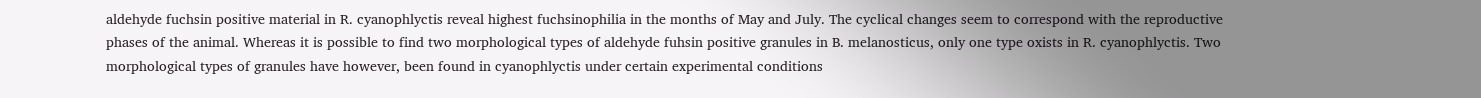aldehyde fuchsin positive material in R. cyanophlyctis reveal highest fuchsinophilia in the months of May and July. The cyclical changes seem to correspond with the reproductive phases of the animal. Whereas it is possible to find two morphological types of aldehyde fuhsin positive granules in B. melanosticus, only one type oxists in R. cyanophlyctis. Two morphological types of granules have however, been found in cyanophlyctis under certain experimental conditions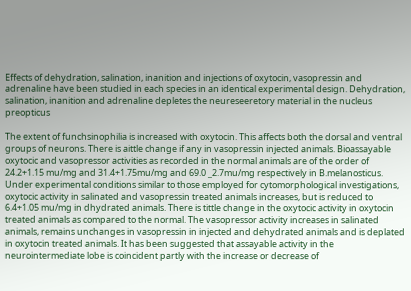Effects of dehydration, salination, inanition and injections of oxytocin, vasopressin and adrenaline have been studied in each species in an identical experimental design. Dehydration, salination, inanition and adrenaline depletes the neureseeretory material in the nucleus preopticus

The extent of funchsinophilia is increased with oxytocin. This affects both the dorsal and ventral groups of neurons. There is aittle change if any in vasopressin injected animals. Bioassayable oxytocic and vasopressor activities as recorded in the normal animals are of the order of 24.2+1.15 mu/mg and 31.4+1.75mu/mg and 69.0 _2.7mu/mg respectively in B.melanosticus. Under experimental conditions similar to those employed for cytomorphological investigations, oxytocic activity in salinated and vasopressin treated animals increases, but is reduced to 6.4+1.05 mu/mg in dhydrated animals. There is tittle change in the oxytocic activity in oxytocin treated animals as compared to the normal. The vasopressor activity increases in salinated animals, remains unchanges in vasopressin in injected and dehydrated animals and is deplated in oxytocin treated animals. It has been suggested that assayable activity in the neurointermediate lobe is coincident partly with the increase or decrease of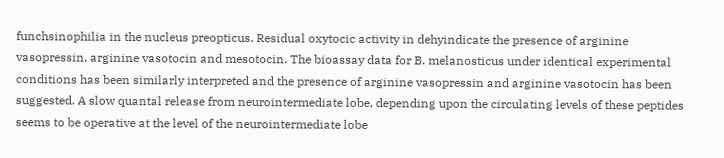funchsinophilia in the nucleus preopticus. Residual oxytocic activity in dehyindicate the presence of arginine vasopressin, arginine vasotocin and mesotocin. The bioassay data for B. melanosticus under identical experimental conditions has been similarly interpreted and the presence of arginine vasopressin and arginine vasotocin has been suggested. A slow quantal release from neurointermediate lobe, depending upon the circulating levels of these peptides seems to be operative at the level of the neurointermediate lobe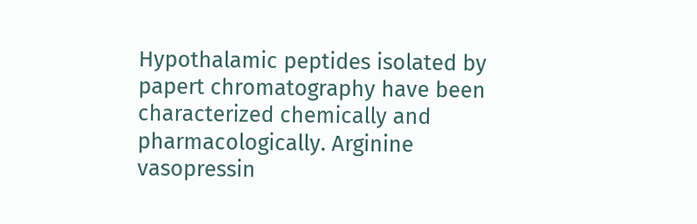Hypothalamic peptides isolated by papert chromatography have been characterized chemically and pharmacologically. Arginine vasopressin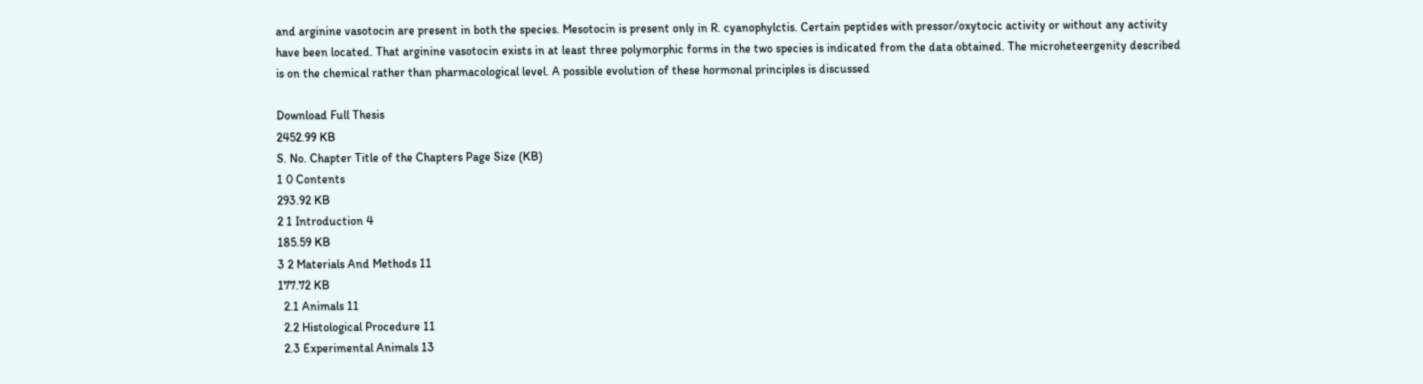and arginine vasotocin are present in both the species. Mesotocin is present only in R. cyanophylctis. Certain peptides with pressor/oxytocic activity or without any activity have been located. That arginine vasotocin exists in at least three polymorphic forms in the two species is indicated from the data obtained. The microheteergenity described is on the chemical rather than pharmacological level. A possible evolution of these hormonal principles is discussed

Download Full Thesis
2452.99 KB
S. No. Chapter Title of the Chapters Page Size (KB)
1 0 Contents
293.92 KB
2 1 Introduction 4
185.59 KB
3 2 Materials And Methods 11
177.72 KB
  2.1 Animals 11
  2.2 Histological Procedure 11
  2.3 Experimental Animals 13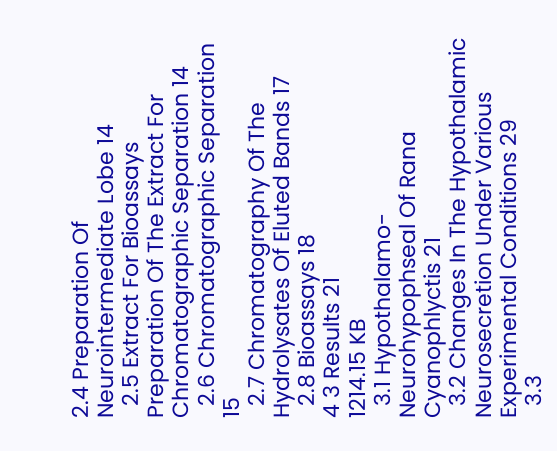2.4 Preparation Of Neurointermediate Lobe 14
  2.5 Extract For Bioassays Preparation Of The Extract For Chromatographic Separation 14
  2.6 Chromatographic Separation 15
  2.7 Chromatography Of The Hydrolysates Of Eluted Bands 17
  2.8 Bioassays 18
4 3 Results 21
1214.15 KB
  3.1 Hypothalamo-Neurohypophseal Of Rana Cyanophlyctis 21
  3.2 Changes In The Hypothalamic Neurosecretion Under Various Experimental Conditions 29
  3.3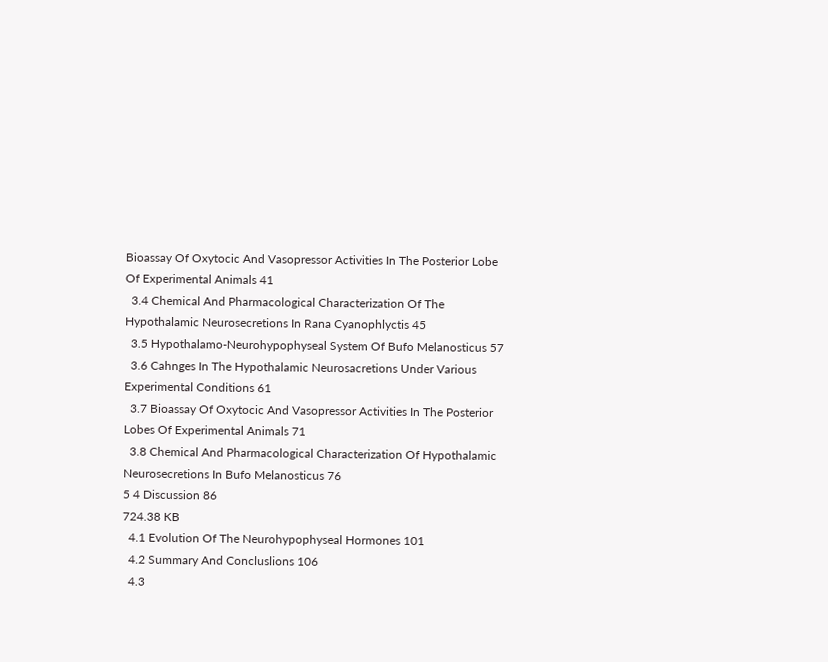Bioassay Of Oxytocic And Vasopressor Activities In The Posterior Lobe Of Experimental Animals 41
  3.4 Chemical And Pharmacological Characterization Of The Hypothalamic Neurosecretions In Rana Cyanophlyctis 45
  3.5 Hypothalamo-Neurohypophyseal System Of Bufo Melanosticus 57
  3.6 Cahnges In The Hypothalamic Neurosacretions Under Various Experimental Conditions 61
  3.7 Bioassay Of Oxytocic And Vasopressor Activities In The Posterior Lobes Of Experimental Animals 71
  3.8 Chemical And Pharmacological Characterization Of Hypothalamic Neurosecretions In Bufo Melanosticus 76
5 4 Discussion 86
724.38 KB
  4.1 Evolution Of The Neurohypophyseal Hormones 101
  4.2 Summary And Concluslions 106
  4.3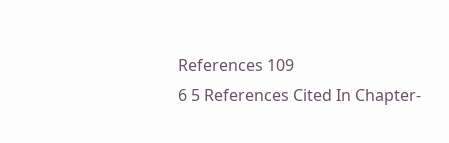References 109
6 5 References Cited In Chapter-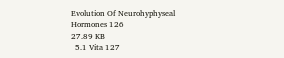Evolution Of Neurohyphyseal Hormones 126
27.89 KB
  5.1 Vita 127